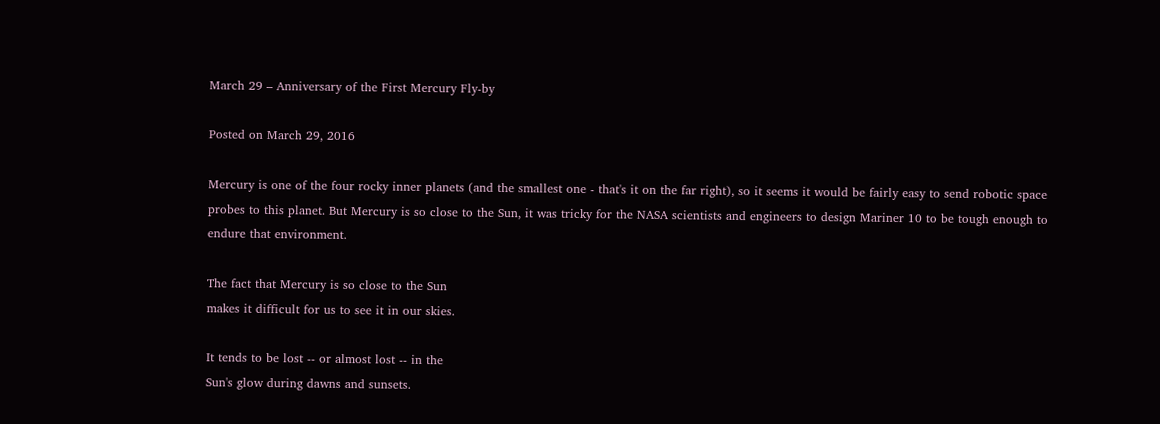March 29 – Anniversary of the First Mercury Fly-by

Posted on March 29, 2016

Mercury is one of the four rocky inner planets (and the smallest one - that's it on the far right), so it seems it would be fairly easy to send robotic space probes to this planet. But Mercury is so close to the Sun, it was tricky for the NASA scientists and engineers to design Mariner 10 to be tough enough to endure that environment.

The fact that Mercury is so close to the Sun
makes it difficult for us to see it in our skies.

It tends to be lost -- or almost lost -- in the
Sun's glow during dawns and sunsets.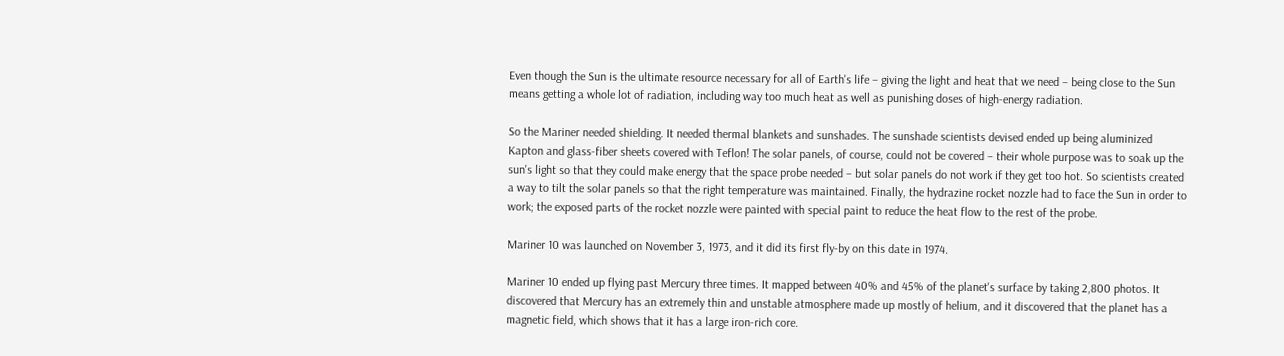Even though the Sun is the ultimate resource necessary for all of Earth's life – giving the light and heat that we need – being close to the Sun means getting a whole lot of radiation, including way too much heat as well as punishing doses of high-energy radiation.

So the Mariner needed shielding. It needed thermal blankets and sunshades. The sunshade scientists devised ended up being aluminized Kapton and glass-fiber sheets covered with Teflon! The solar panels, of course, could not be covered – their whole purpose was to soak up the sun's light so that they could make energy that the space probe needed – but solar panels do not work if they get too hot. So scientists created a way to tilt the solar panels so that the right temperature was maintained. Finally, the hydrazine rocket nozzle had to face the Sun in order to work; the exposed parts of the rocket nozzle were painted with special paint to reduce the heat flow to the rest of the probe.

Mariner 10 was launched on November 3, 1973, and it did its first fly-by on this date in 1974.

Mariner 10 ended up flying past Mercury three times. It mapped between 40% and 45% of the planet's surface by taking 2,800 photos. It discovered that Mercury has an extremely thin and unstable atmosphere made up mostly of helium, and it discovered that the planet has a magnetic field, which shows that it has a large iron-rich core.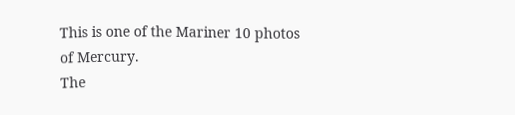This is one of the Mariner 10 photos
of Mercury.
The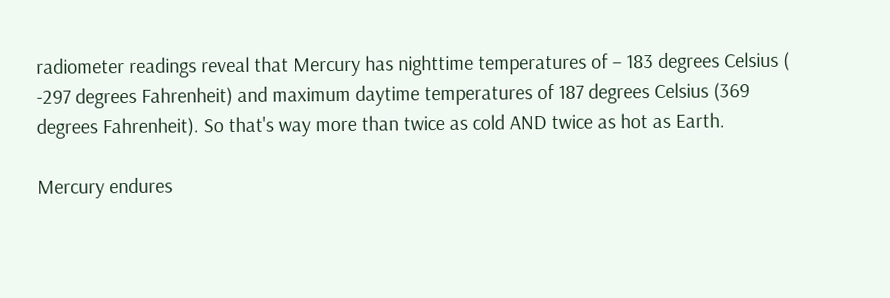radiometer readings reveal that Mercury has nighttime temperatures of – 183 degrees Celsius ( -297 degrees Fahrenheit) and maximum daytime temperatures of 187 degrees Celsius (369 degrees Fahrenheit). So that's way more than twice as cold AND twice as hot as Earth.

Mercury endures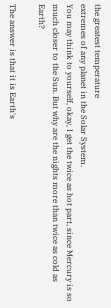the greatest temperature
extremes of any planet in the Solar System.
You may think to yourself, okay, I get the twice as hot part, since Mercury is so much closer to the Sun. But why are the nights more than twice as cold as Earth?

The answer is that it is Earth's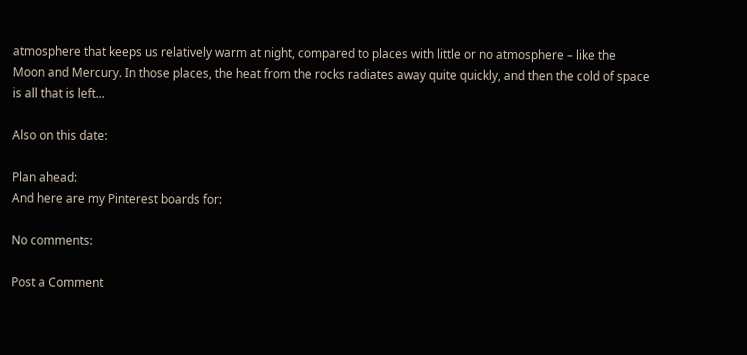atmosphere that keeps us relatively warm at night, compared to places with little or no atmosphere – like the Moon and Mercury. In those places, the heat from the rocks radiates away quite quickly, and then the cold of space is all that is left...

Also on this date:

Plan ahead:
And here are my Pinterest boards for:

No comments:

Post a Comment